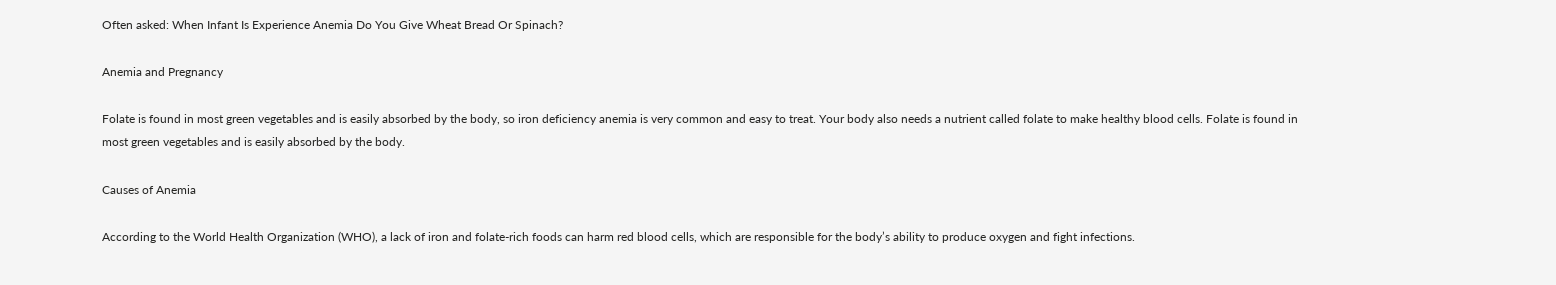Often asked: When Infant Is Experience Anemia Do You Give Wheat Bread Or Spinach?

Anemia and Pregnancy

Folate is found in most green vegetables and is easily absorbed by the body, so iron deficiency anemia is very common and easy to treat. Your body also needs a nutrient called folate to make healthy blood cells. Folate is found in most green vegetables and is easily absorbed by the body.

Causes of Anemia

According to the World Health Organization (WHO), a lack of iron and folate-rich foods can harm red blood cells, which are responsible for the body’s ability to produce oxygen and fight infections.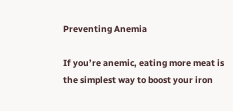Preventing Anemia

If you’re anemic, eating more meat is the simplest way to boost your iron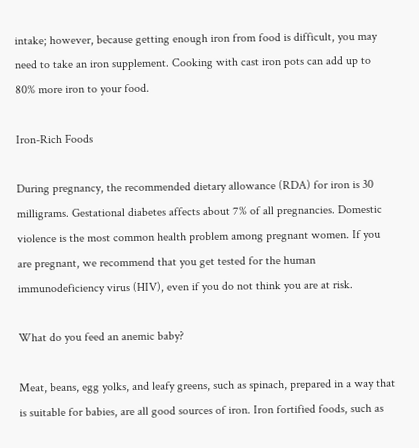intake; however, because getting enough iron from food is difficult, you may need to take an iron supplement. Cooking with cast iron pots can add up to 80% more iron to your food.

Iron-Rich Foods

During pregnancy, the recommended dietary allowance (RDA) for iron is 30 milligrams. Gestational diabetes affects about 7% of all pregnancies. Domestic violence is the most common health problem among pregnant women. If you are pregnant, we recommend that you get tested for the human immunodeficiency virus (HIV), even if you do not think you are at risk.

What do you feed an anemic baby?

Meat, beans, egg yolks, and leafy greens, such as spinach, prepared in a way that is suitable for babies, are all good sources of iron. Iron fortified foods, such as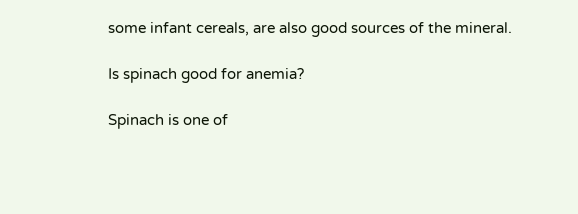some infant cereals, are also good sources of the mineral.

Is spinach good for anemia?

Spinach is one of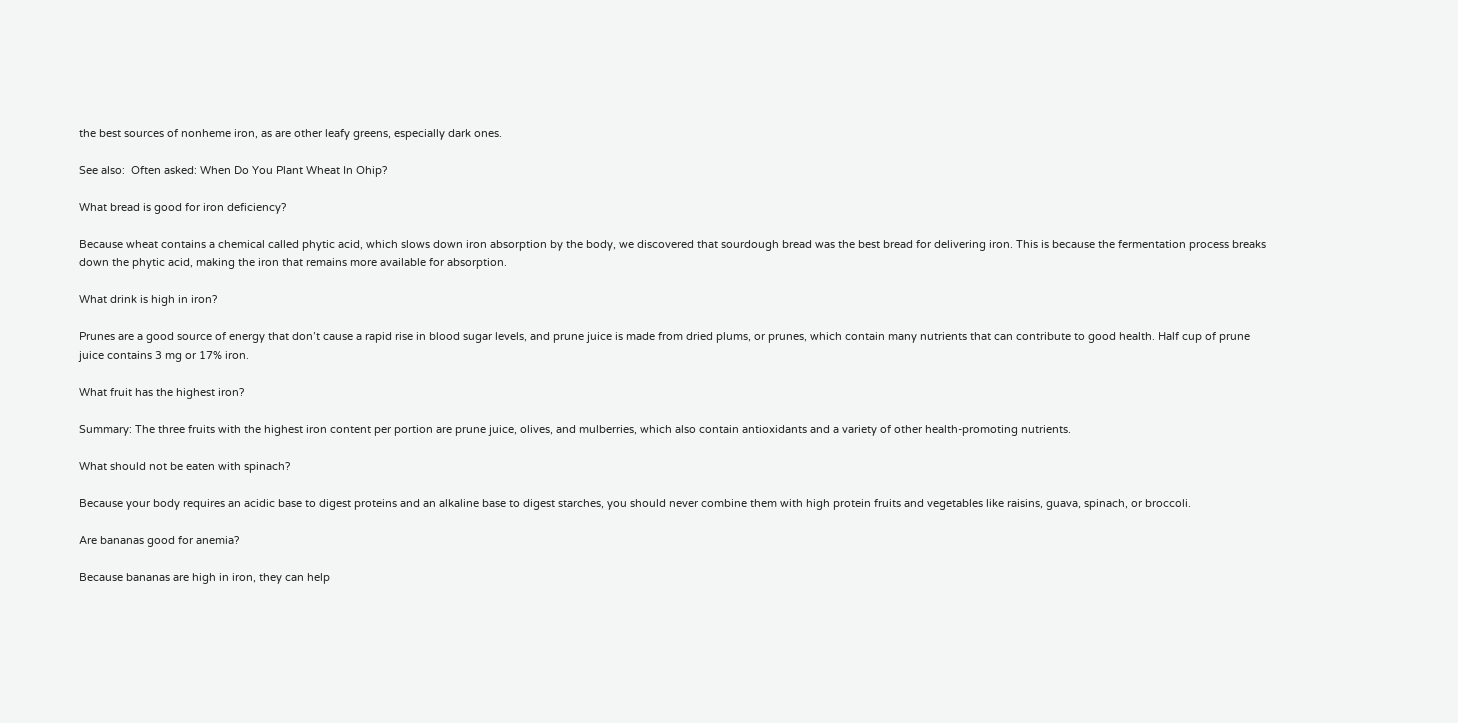the best sources of nonheme iron, as are other leafy greens, especially dark ones.

See also:  Often asked: When Do You Plant Wheat In Ohip?

What bread is good for iron deficiency?

Because wheat contains a chemical called phytic acid, which slows down iron absorption by the body, we discovered that sourdough bread was the best bread for delivering iron. This is because the fermentation process breaks down the phytic acid, making the iron that remains more available for absorption.

What drink is high in iron?

Prunes are a good source of energy that don’t cause a rapid rise in blood sugar levels, and prune juice is made from dried plums, or prunes, which contain many nutrients that can contribute to good health. Half cup of prune juice contains 3 mg or 17% iron.

What fruit has the highest iron?

Summary: The three fruits with the highest iron content per portion are prune juice, olives, and mulberries, which also contain antioxidants and a variety of other health-promoting nutrients.

What should not be eaten with spinach?

Because your body requires an acidic base to digest proteins and an alkaline base to digest starches, you should never combine them with high protein fruits and vegetables like raisins, guava, spinach, or broccoli.

Are bananas good for anemia?

Because bananas are high in iron, they can help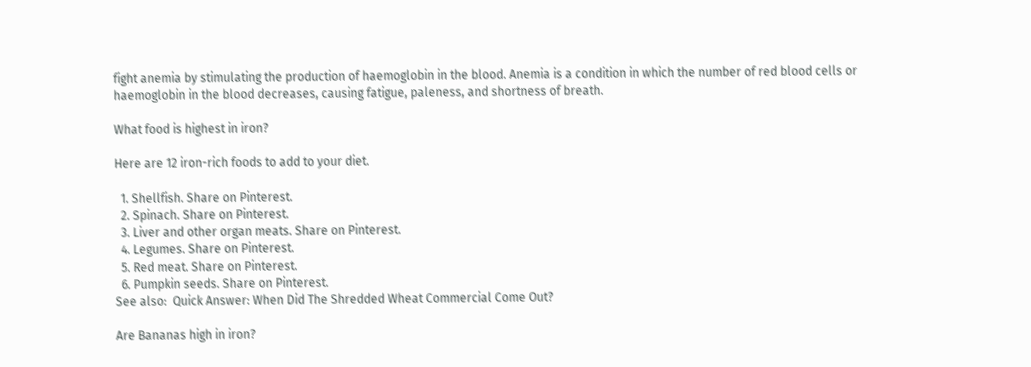fight anemia by stimulating the production of haemoglobin in the blood. Anemia is a condition in which the number of red blood cells or haemoglobin in the blood decreases, causing fatigue, paleness, and shortness of breath.

What food is highest in iron?

Here are 12 iron-rich foods to add to your diet.

  1. Shellfish. Share on Pinterest.
  2. Spinach. Share on Pinterest.
  3. Liver and other organ meats. Share on Pinterest.
  4. Legumes. Share on Pinterest.
  5. Red meat. Share on Pinterest.
  6. Pumpkin seeds. Share on Pinterest.
See also:  Quick Answer: When Did The Shredded Wheat Commercial Come Out?

Are Bananas high in iron?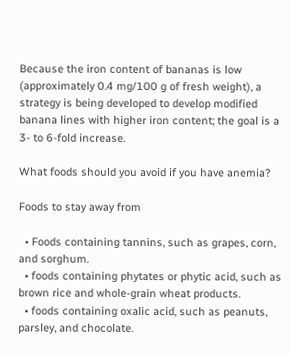Because the iron content of bananas is low (approximately 0.4 mg/100 g of fresh weight), a strategy is being developed to develop modified banana lines with higher iron content; the goal is a 3- to 6-fold increase.

What foods should you avoid if you have anemia?

Foods to stay away from

  • Foods containing tannins, such as grapes, corn, and sorghum.
  • foods containing phytates or phytic acid, such as brown rice and whole-grain wheat products.
  • foods containing oxalic acid, such as peanuts, parsley, and chocolate.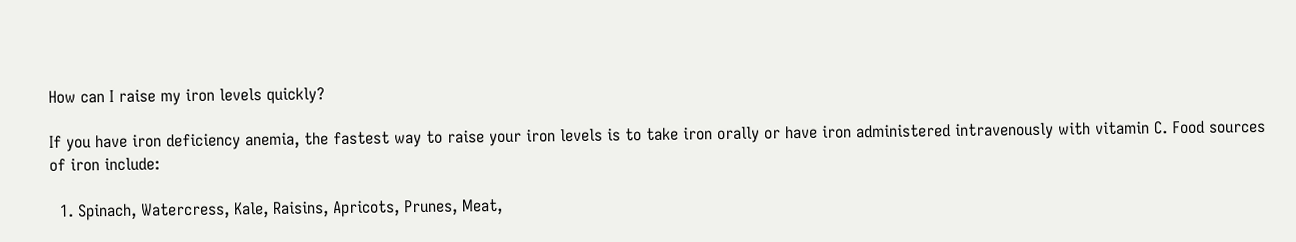How can I raise my iron levels quickly?

If you have iron deficiency anemia, the fastest way to raise your iron levels is to take iron orally or have iron administered intravenously with vitamin C. Food sources of iron include:

  1. Spinach, Watercress, Kale, Raisins, Apricots, Prunes, Meat,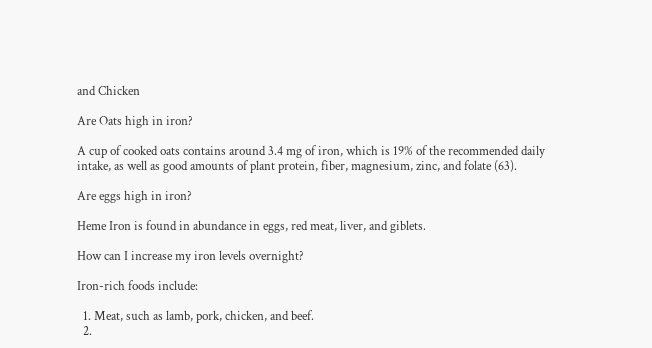and Chicken

Are Oats high in iron?

A cup of cooked oats contains around 3.4 mg of iron, which is 19% of the recommended daily intake, as well as good amounts of plant protein, fiber, magnesium, zinc, and folate (63).

Are eggs high in iron?

Heme Iron is found in abundance in eggs, red meat, liver, and giblets.

How can I increase my iron levels overnight?

Iron-rich foods include:

  1. Meat, such as lamb, pork, chicken, and beef.
  2.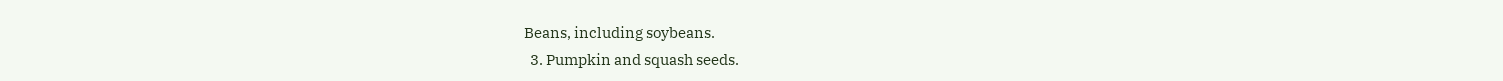Beans, including soybeans.
  3. Pumpkin and squash seeds.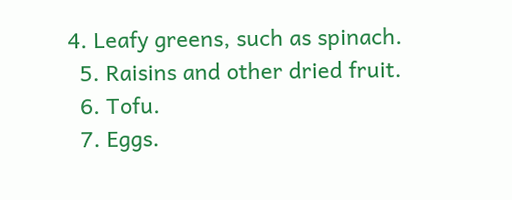4. Leafy greens, such as spinach.
  5. Raisins and other dried fruit.
  6. Tofu.
  7. Eggs.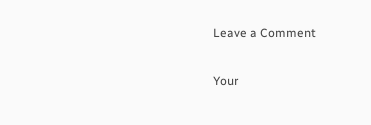Leave a Comment

Your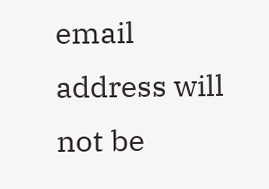email address will not be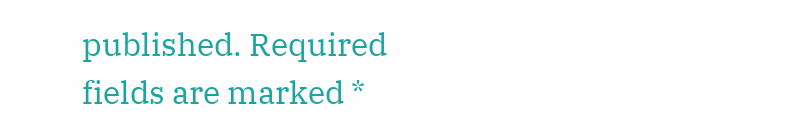published. Required fields are marked *